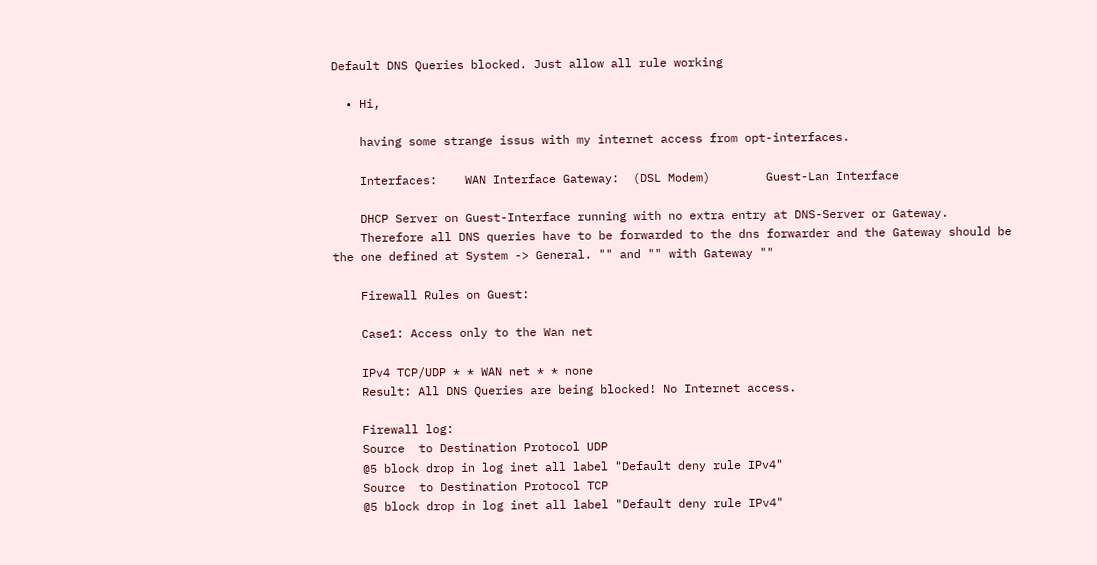Default DNS Queries blocked. Just allow all rule working

  • Hi,

    having some strange issus with my internet access from opt-interfaces.

    Interfaces:    WAN Interface Gateway:  (DSL Modem)        Guest-Lan Interface

    DHCP Server on Guest-Interface running with no extra entry at DNS-Server or Gateway.
    Therefore all DNS queries have to be forwarded to the dns forwarder and the Gateway should be the one defined at System -> General. "" and "" with Gateway ""

    Firewall Rules on Guest:

    Case1: Access only to the Wan net

    IPv4 TCP/UDP * * WAN net * * none
    Result: All DNS Queries are being blocked! No Internet access.

    Firewall log:
    Source  to Destination Protocol UDP
    @5 block drop in log inet all label "Default deny rule IPv4"
    Source  to Destination Protocol TCP
    @5 block drop in log inet all label "Default deny rule IPv4"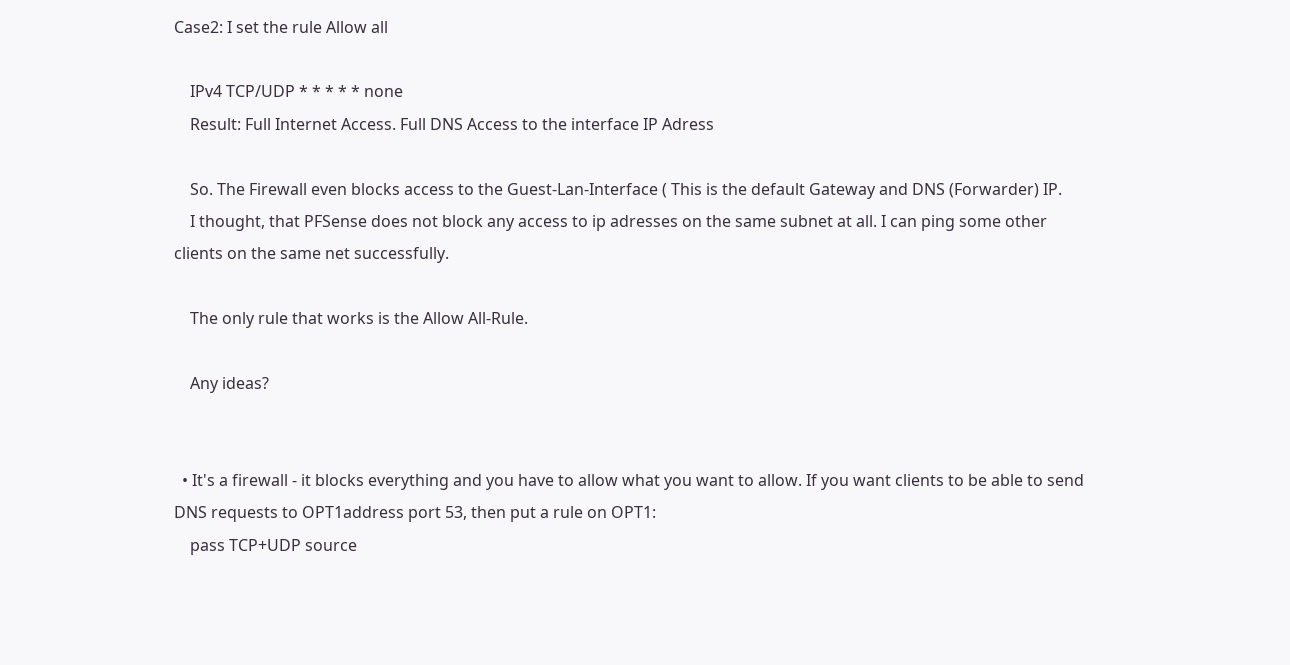Case2: I set the rule Allow all

    IPv4 TCP/UDP * * * * * none
    Result: Full Internet Access. Full DNS Access to the interface IP Adress

    So. The Firewall even blocks access to the Guest-Lan-Interface ( This is the default Gateway and DNS (Forwarder) IP.
    I thought, that PFSense does not block any access to ip adresses on the same subnet at all. I can ping some other clients on the same net successfully.

    The only rule that works is the Allow All-Rule.

    Any ideas?


  • It's a firewall - it blocks everything and you have to allow what you want to allow. If you want clients to be able to send DNS requests to OPT1address port 53, then put a rule on OPT1:
    pass TCP+UDP source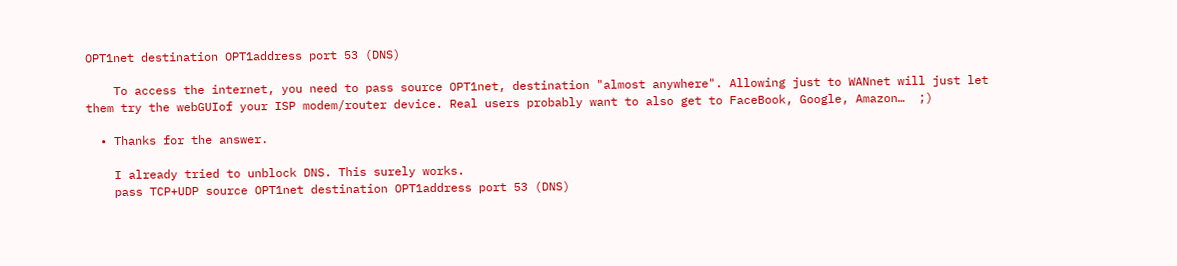OPT1net destination OPT1address port 53 (DNS)

    To access the internet, you need to pass source OPT1net, destination "almost anywhere". Allowing just to WANnet will just let them try the webGUIof your ISP modem/router device. Real users probably want to also get to FaceBook, Google, Amazon…  ;)

  • Thanks for the answer.

    I already tried to unblock DNS. This surely works.
    pass TCP+UDP source OPT1net destination OPT1address port 53 (DNS)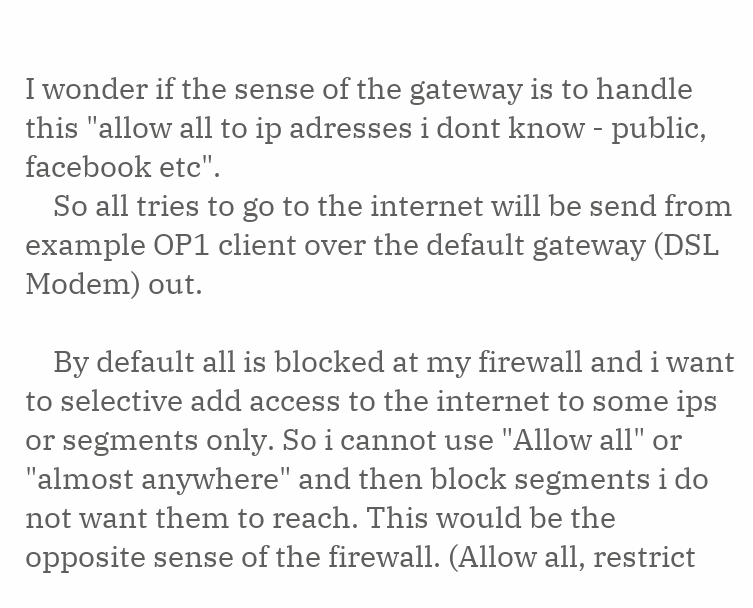I wonder if the sense of the gateway is to handle this "allow all to ip adresses i dont know - public, facebook etc".
    So all tries to go to the internet will be send from example OP1 client over the default gateway (DSL Modem) out.

    By default all is blocked at my firewall and i want to selective add access to the internet to some ips or segments only. So i cannot use "Allow all" or "almost anywhere" and then block segments i do not want them to reach. This would be the opposite sense of the firewall. (Allow all, restrict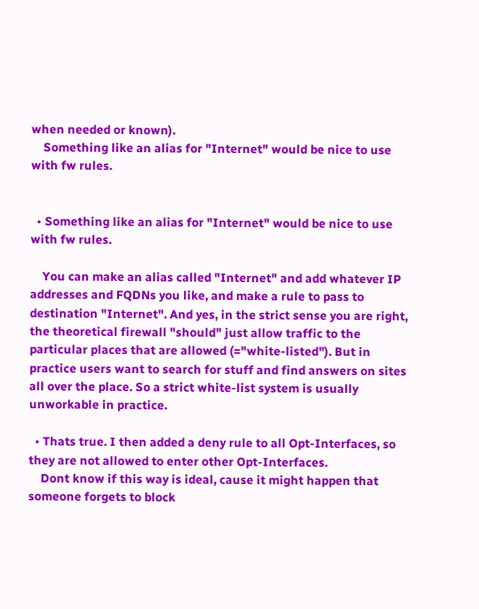when needed or known).
    Something like an alias for "Internet" would be nice to use with fw rules.


  • Something like an alias for "Internet" would be nice to use with fw rules.

    You can make an alias called "Internet" and add whatever IP addresses and FQDNs you like, and make a rule to pass to destination "Internet". And yes, in the strict sense you are right, the theoretical firewall "should" just allow traffic to the particular places that are allowed (="white-listed"). But in practice users want to search for stuff and find answers on sites all over the place. So a strict white-list system is usually unworkable in practice.

  • Thats true. I then added a deny rule to all Opt-Interfaces, so they are not allowed to enter other Opt-Interfaces.
    Dont know if this way is ideal, cause it might happen that someone forgets to block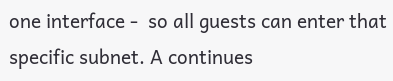one interface -  so all guests can enter that specific subnet. A continues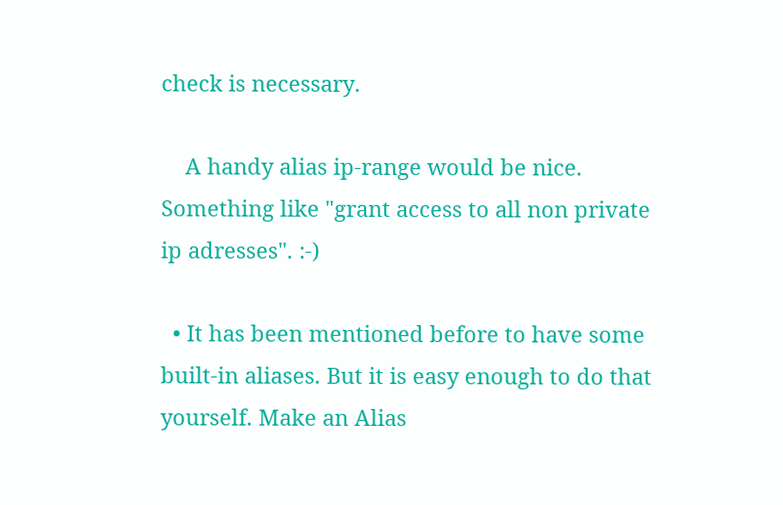check is necessary.

    A handy alias ip-range would be nice. Something like "grant access to all non private ip adresses". :-)

  • It has been mentioned before to have some built-in aliases. But it is easy enough to do that yourself. Make an Alias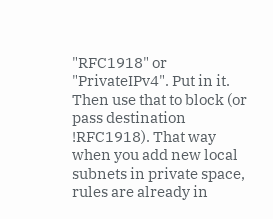"RFC1918" or "PrivateIPv4". Put in it. Then use that to block (or pass destination !RFC1918). That way when you add new local subnets in private space, rules are already in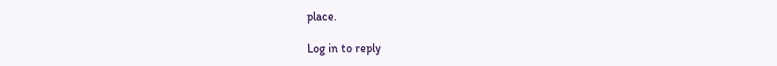place.

Log in to reply